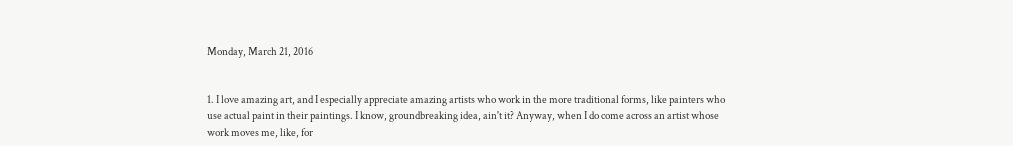Monday, March 21, 2016


1. I love amazing art, and I especially appreciate amazing artists who work in the more traditional forms, like painters who use actual paint in their paintings. I know, groundbreaking idea, ain't it? Anyway, when I do come across an artist whose work moves me, like, for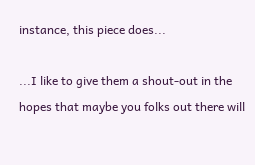instance, this piece does...

...I like to give them a shout-out in the hopes that maybe you folks out there will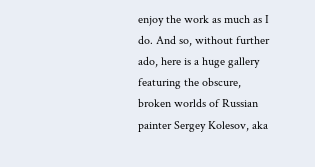enjoy the work as much as I do. And so, without further ado, here is a huge gallery featuring the obscure, broken worlds of Russian painter Sergey Kolesov, aka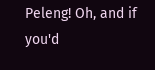Peleng! Oh, and if you'd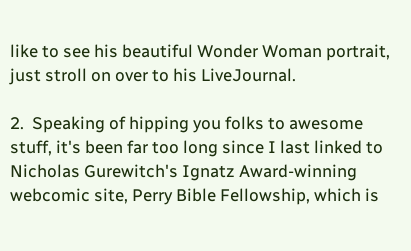like to see his beautiful Wonder Woman portrait, just stroll on over to his LiveJournal.

2.  Speaking of hipping you folks to awesome stuff, it's been far too long since I last linked to Nicholas Gurewitch's Ignatz Award-winning webcomic site, Perry Bible Fellowship, which is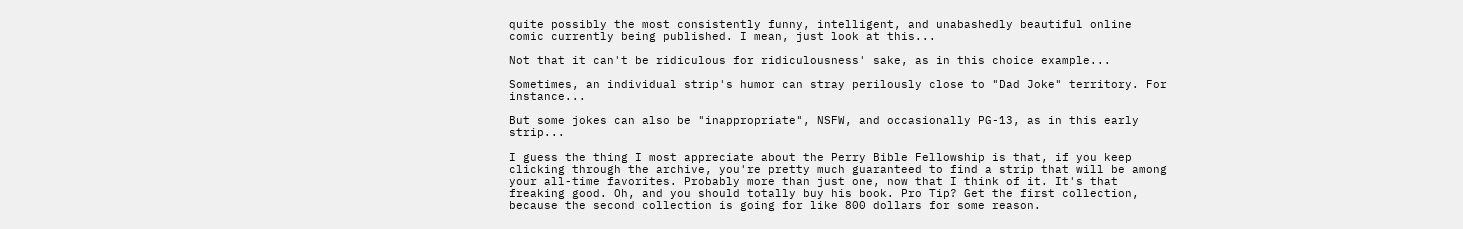quite possibly the most consistently funny, intelligent, and unabashedly beautiful online comic currently being published. I mean, just look at this...

Not that it can't be ridiculous for ridiculousness' sake, as in this choice example...

Sometimes, an individual strip's humor can stray perilously close to "Dad Joke" territory. For instance...

But some jokes can also be "inappropriate", NSFW, and occasionally PG-13, as in this early strip...

I guess the thing I most appreciate about the Perry Bible Fellowship is that, if you keep clicking through the archive, you're pretty much guaranteed to find a strip that will be among your all-time favorites. Probably more than just one, now that I think of it. It's that freaking good. Oh, and you should totally buy his book. Pro Tip? Get the first collection, because the second collection is going for like 800 dollars for some reason.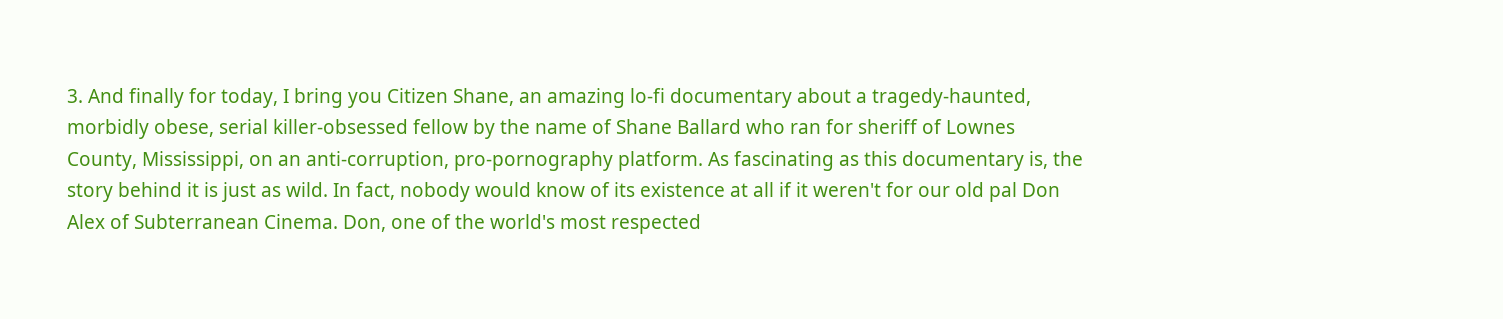3. And finally for today, I bring you Citizen Shane, an amazing lo-fi documentary about a tragedy-haunted, morbidly obese, serial killer-obsessed fellow by the name of Shane Ballard who ran for sheriff of Lownes County, Mississippi, on an anti-corruption, pro-pornography platform. As fascinating as this documentary is, the story behind it is just as wild. In fact, nobody would know of its existence at all if it weren't for our old pal Don Alex of Subterranean Cinema. Don, one of the world's most respected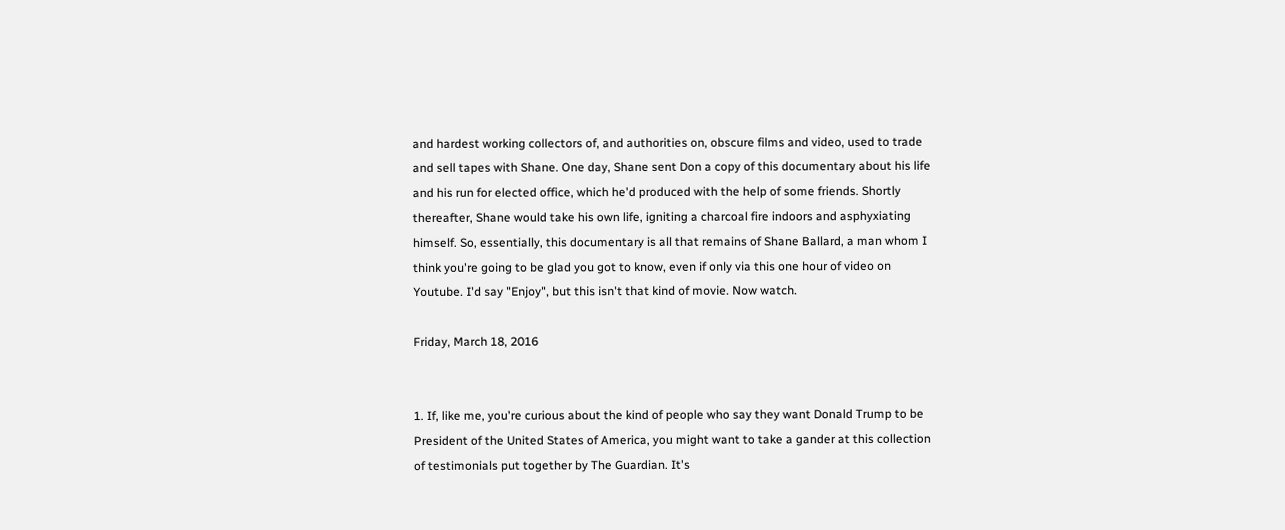and hardest working collectors of, and authorities on, obscure films and video, used to trade and sell tapes with Shane. One day, Shane sent Don a copy of this documentary about his life and his run for elected office, which he'd produced with the help of some friends. Shortly thereafter, Shane would take his own life, igniting a charcoal fire indoors and asphyxiating himself. So, essentially, this documentary is all that remains of Shane Ballard, a man whom I think you're going to be glad you got to know, even if only via this one hour of video on Youtube. I'd say "Enjoy", but this isn't that kind of movie. Now watch.

Friday, March 18, 2016


1. If, like me, you're curious about the kind of people who say they want Donald Trump to be President of the United States of America, you might want to take a gander at this collection of testimonials put together by The Guardian. It's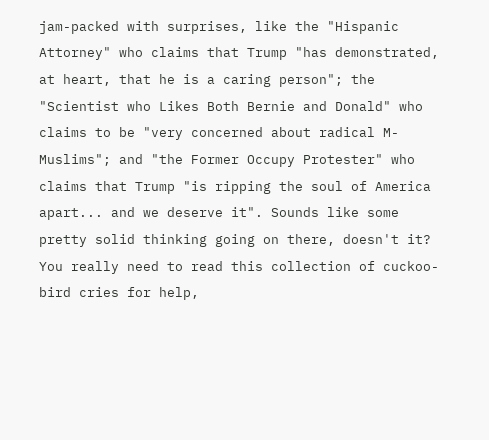jam-packed with surprises, like the "Hispanic Attorney" who claims that Trump "has demonstrated, at heart, that he is a caring person"; the "Scientist who Likes Both Bernie and Donald" who claims to be "very concerned about radical M-Muslims"; and "the Former Occupy Protester" who claims that Trump "is ripping the soul of America apart... and we deserve it". Sounds like some pretty solid thinking going on there, doesn't it? You really need to read this collection of cuckoo-bird cries for help,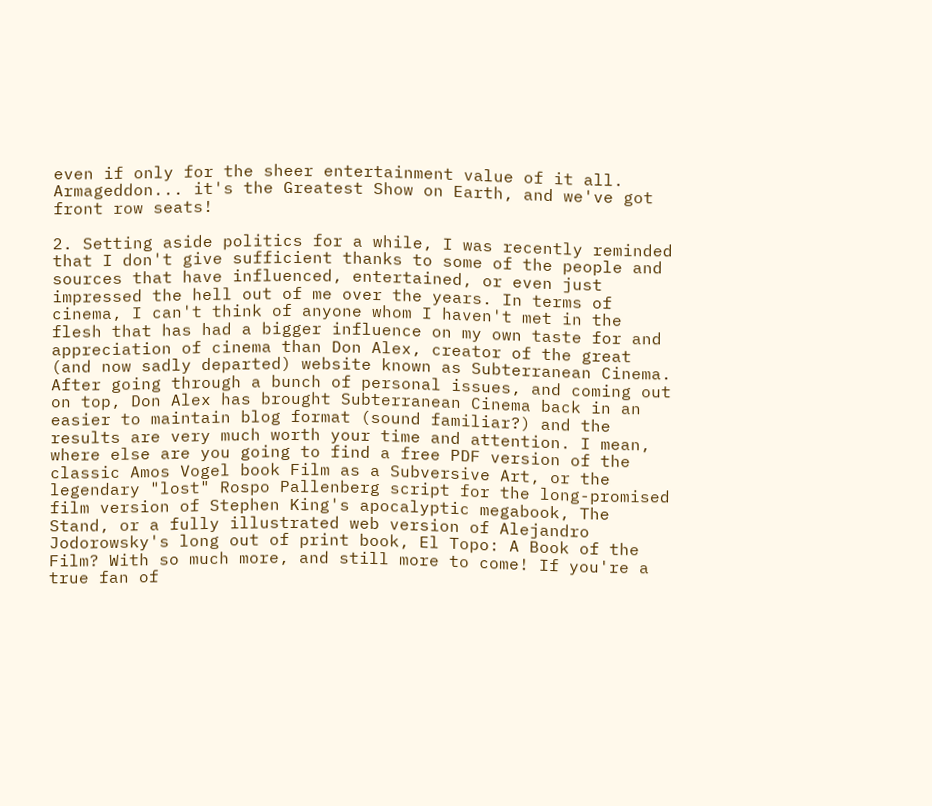even if only for the sheer entertainment value of it all. Armageddon... it's the Greatest Show on Earth, and we've got front row seats!

2. Setting aside politics for a while, I was recently reminded that I don't give sufficient thanks to some of the people and sources that have influenced, entertained, or even just impressed the hell out of me over the years. In terms of cinema, I can't think of anyone whom I haven't met in the flesh that has had a bigger influence on my own taste for and appreciation of cinema than Don Alex, creator of the great (and now sadly departed) website known as Subterranean Cinema. After going through a bunch of personal issues, and coming out on top, Don Alex has brought Subterranean Cinema back in an easier to maintain blog format (sound familiar?) and the results are very much worth your time and attention. I mean, where else are you going to find a free PDF version of the classic Amos Vogel book Film as a Subversive Art, or the legendary "lost" Rospo Pallenberg script for the long-promised film version of Stephen King's apocalyptic megabook, The Stand, or a fully illustrated web version of Alejandro Jodorowsky's long out of print book, El Topo: A Book of the Film? With so much more, and still more to come! If you're a true fan of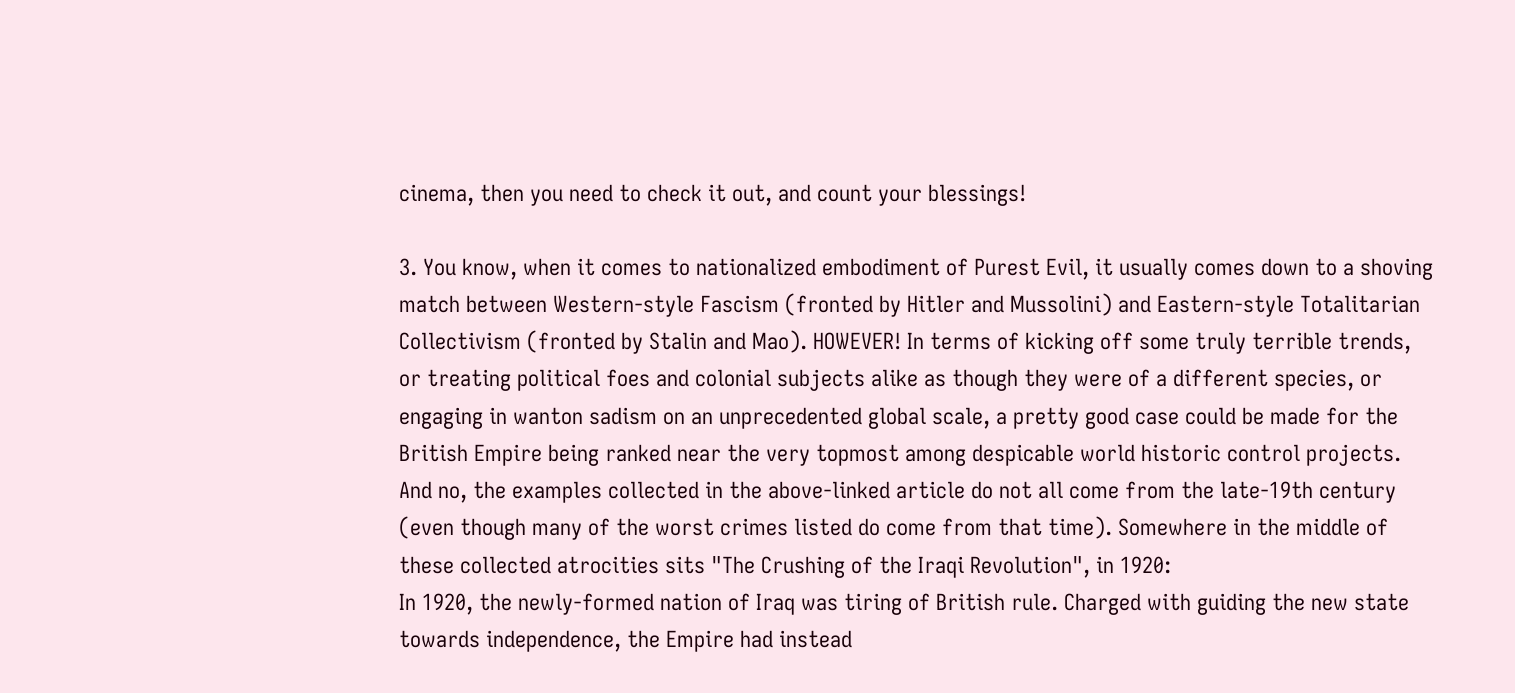cinema, then you need to check it out, and count your blessings!

3. You know, when it comes to nationalized embodiment of Purest Evil, it usually comes down to a shoving match between Western-style Fascism (fronted by Hitler and Mussolini) and Eastern-style Totalitarian Collectivism (fronted by Stalin and Mao). HOWEVER! In terms of kicking off some truly terrible trends, or treating political foes and colonial subjects alike as though they were of a different species, or engaging in wanton sadism on an unprecedented global scale, a pretty good case could be made for the British Empire being ranked near the very topmost among despicable world historic control projects. And no, the examples collected in the above-linked article do not all come from the late-19th century (even though many of the worst crimes listed do come from that time). Somewhere in the middle of these collected atrocities sits "The Crushing of the Iraqi Revolution", in 1920:
In 1920, the newly-formed nation of Iraq was tiring of British rule. Charged with guiding the new state towards independence, the Empire had instead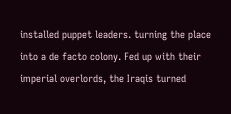installed puppet leaders. turning the place into a de facto colony. Fed up with their imperial overlords, the Iraqis turned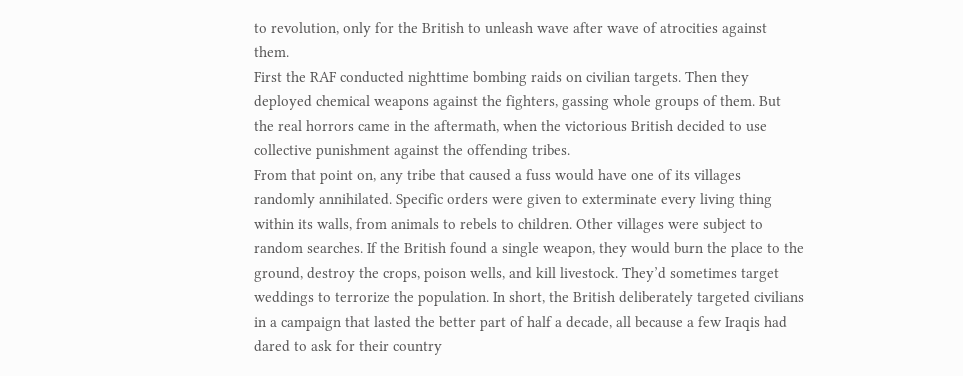to revolution, only for the British to unleash wave after wave of atrocities against them.
First the RAF conducted nighttime bombing raids on civilian targets. Then they deployed chemical weapons against the fighters, gassing whole groups of them. But the real horrors came in the aftermath, when the victorious British decided to use collective punishment against the offending tribes.
From that point on, any tribe that caused a fuss would have one of its villages randomly annihilated. Specific orders were given to exterminate every living thing within its walls, from animals to rebels to children. Other villages were subject to random searches. If the British found a single weapon, they would burn the place to the ground, destroy the crops, poison wells, and kill livestock. They’d sometimes target weddings to terrorize the population. In short, the British deliberately targeted civilians in a campaign that lasted the better part of half a decade, all because a few Iraqis had dared to ask for their country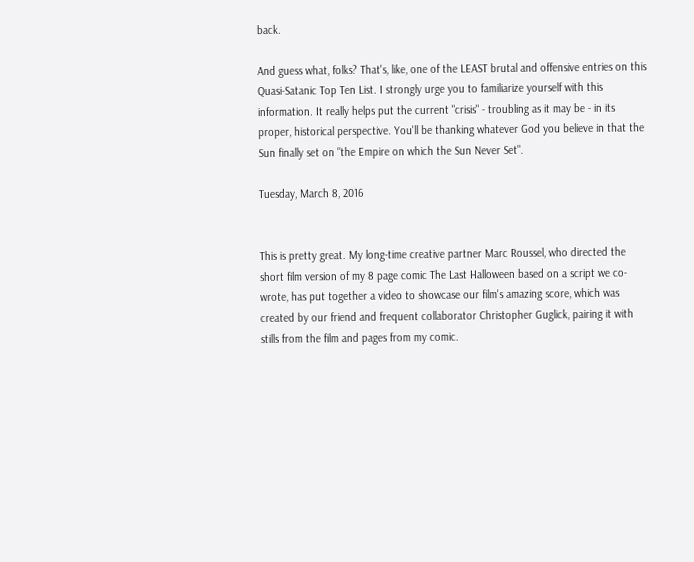back.

And guess what, folks? That's, like, one of the LEAST brutal and offensive entries on this Quasi-Satanic Top Ten List. I strongly urge you to familiarize yourself with this information. It really helps put the current "crisis" - troubling as it may be - in its proper, historical perspective. You'll be thanking whatever God you believe in that the Sun finally set on "the Empire on which the Sun Never Set".

Tuesday, March 8, 2016


This is pretty great. My long-time creative partner Marc Roussel, who directed the short film version of my 8 page comic The Last Halloween based on a script we co-wrote, has put together a video to showcase our film's amazing score, which was created by our friend and frequent collaborator Christopher Guglick, pairing it with stills from the film and pages from my comic.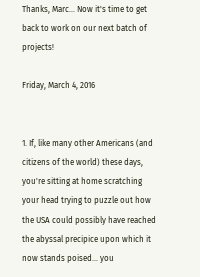Thanks, Marc... Now it's time to get back to work on our next batch of projects!

Friday, March 4, 2016


1. If, like many other Americans (and citizens of the world) these days, you're sitting at home scratching your head trying to puzzle out how the USA could possibly have reached the abyssal precipice upon which it now stands poised... you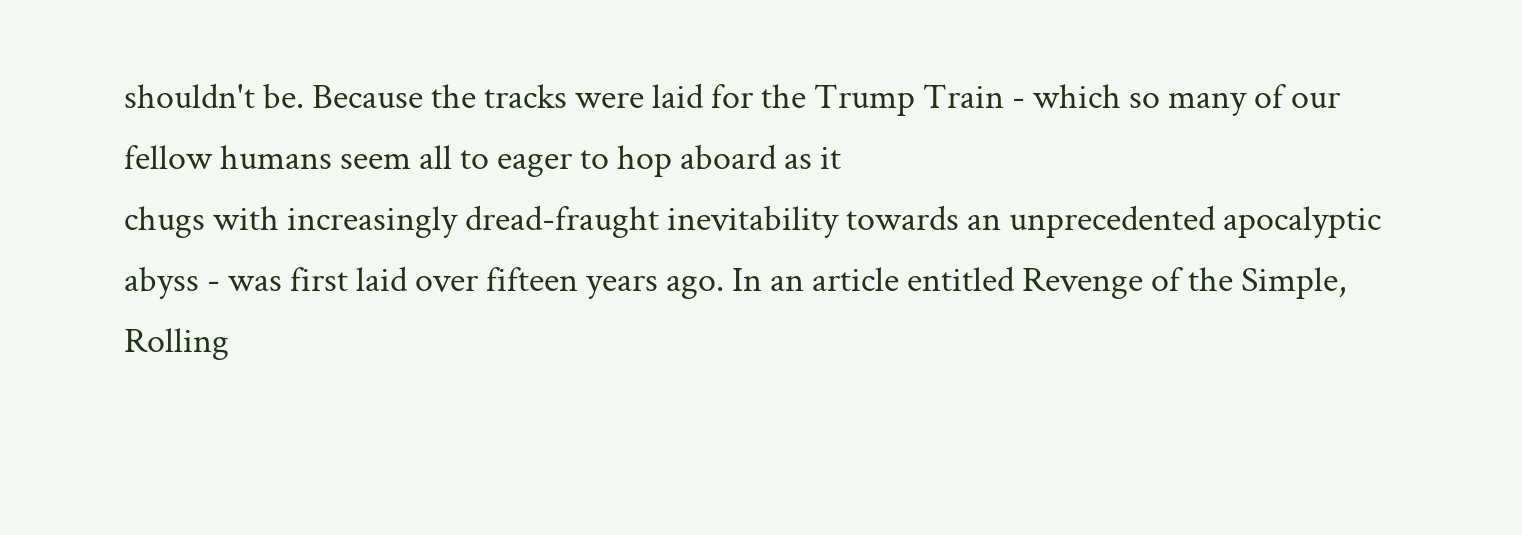shouldn't be. Because the tracks were laid for the Trump Train - which so many of our fellow humans seem all to eager to hop aboard as it
chugs with increasingly dread-fraught inevitability towards an unprecedented apocalyptic abyss - was first laid over fifteen years ago. In an article entitled Revenge of the Simple, Rolling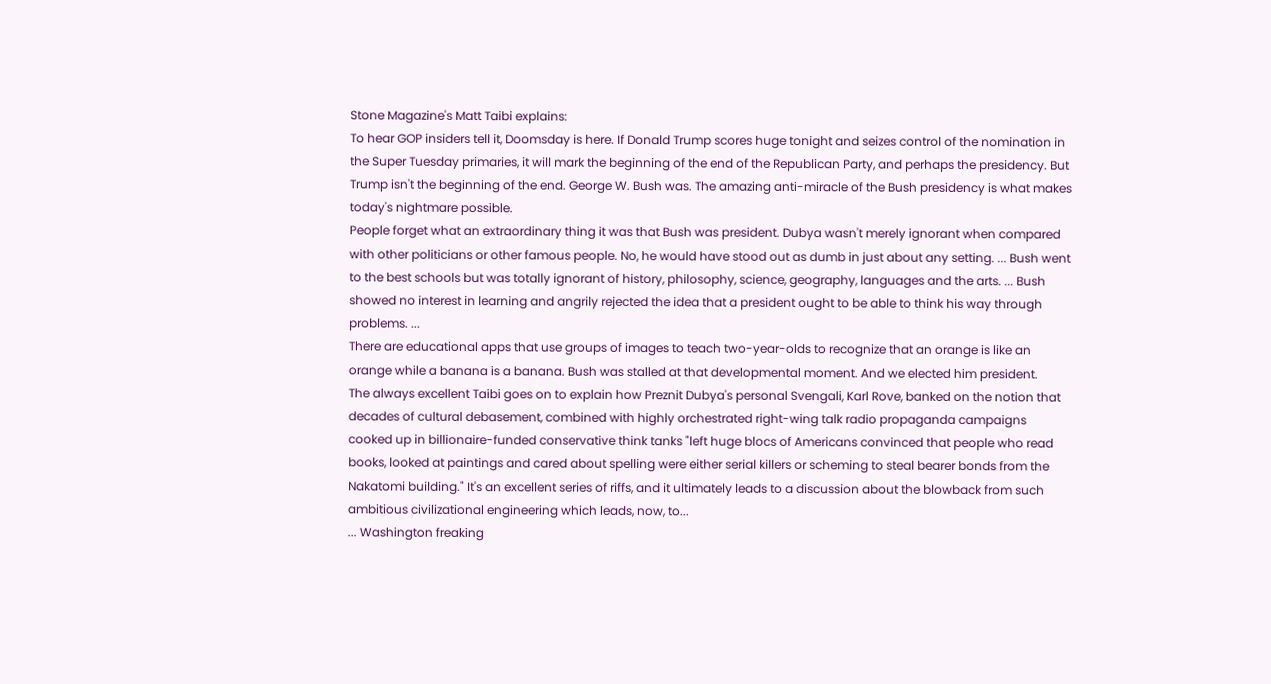Stone Magazine's Matt Taibi explains:
To hear GOP insiders tell it, Doomsday is here. If Donald Trump scores huge tonight and seizes control of the nomination in the Super Tuesday primaries, it will mark the beginning of the end of the Republican Party, and perhaps the presidency. But Trump isn't the beginning of the end. George W. Bush was. The amazing anti-miracle of the Bush presidency is what makes today's nightmare possible.
People forget what an extraordinary thing it was that Bush was president. Dubya wasn't merely ignorant when compared with other politicians or other famous people. No, he would have stood out as dumb in just about any setting. ... Bush went to the best schools but was totally ignorant of history, philosophy, science, geography, languages and the arts. ... Bush showed no interest in learning and angrily rejected the idea that a president ought to be able to think his way through problems. ...
There are educational apps that use groups of images to teach two-year-olds to recognize that an orange is like an orange while a banana is a banana. Bush was stalled at that developmental moment. And we elected him president.
The always excellent Taibi goes on to explain how Preznit Dubya's personal Svengali, Karl Rove, banked on the notion that decades of cultural debasement, combined with highly orchestrated right-wing talk radio propaganda campaigns cooked up in billionaire-funded conservative think tanks "left huge blocs of Americans convinced that people who read books, looked at paintings and cared about spelling were either serial killers or scheming to steal bearer bonds from the Nakatomi building." It's an excellent series of riffs, and it ultimately leads to a discussion about the blowback from such ambitious civilizational engineering which leads, now, to...
... Washington freaking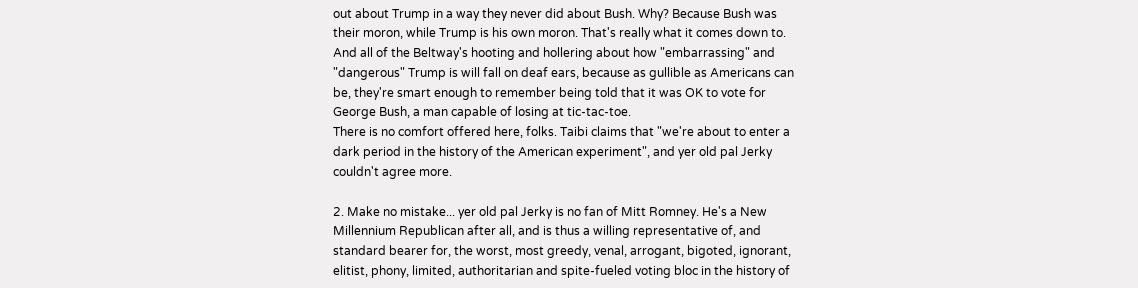out about Trump in a way they never did about Bush. Why? Because Bush was their moron, while Trump is his own moron. That's really what it comes down to. And all of the Beltway's hooting and hollering about how "embarrassing" and "dangerous" Trump is will fall on deaf ears, because as gullible as Americans can be, they're smart enough to remember being told that it was OK to vote for George Bush, a man capable of losing at tic-tac-toe.
There is no comfort offered here, folks. Taibi claims that "we're about to enter a dark period in the history of the American experiment", and yer old pal Jerky couldn't agree more.

2. Make no mistake... yer old pal Jerky is no fan of Mitt Romney. He's a New Millennium Republican after all, and is thus a willing representative of, and standard bearer for, the worst, most greedy, venal, arrogant, bigoted, ignorant, elitist, phony, limited, authoritarian and spite-fueled voting bloc in the history of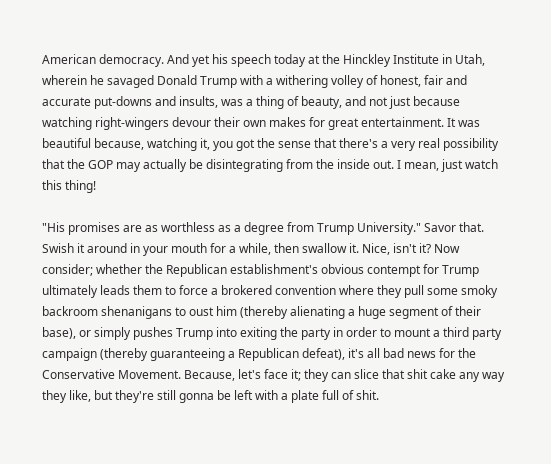American democracy. And yet his speech today at the Hinckley Institute in Utah, wherein he savaged Donald Trump with a withering volley of honest, fair and accurate put-downs and insults, was a thing of beauty, and not just because watching right-wingers devour their own makes for great entertainment. It was beautiful because, watching it, you got the sense that there's a very real possibility that the GOP may actually be disintegrating from the inside out. I mean, just watch this thing!

"His promises are as worthless as a degree from Trump University." Savor that. Swish it around in your mouth for a while, then swallow it. Nice, isn't it? Now consider; whether the Republican establishment's obvious contempt for Trump ultimately leads them to force a brokered convention where they pull some smoky backroom shenanigans to oust him (thereby alienating a huge segment of their base), or simply pushes Trump into exiting the party in order to mount a third party campaign (thereby guaranteeing a Republican defeat), it's all bad news for the Conservative Movement. Because, let's face it; they can slice that shit cake any way they like, but they're still gonna be left with a plate full of shit.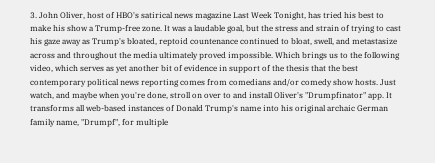3. John Oliver, host of HBO's satirical news magazine Last Week Tonight, has tried his best to make his show a Trump-free zone. It was a laudable goal, but the stress and strain of trying to cast his gaze away as Trump's bloated, reptoid countenance continued to bloat, swell, and metastasize across and throughout the media ultimately proved impossible. Which brings us to the following video, which serves as yet another bit of evidence in support of the thesis that the best contemporary political news reporting comes from comedians and/or comedy show hosts. Just watch, and maybe when you're done, stroll on over to and install Oliver's "Drumpfinator" app. It transforms all web-based instances of Donald Trump's name into his original archaic German family name, "Drumpf", for multiple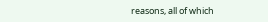reasons, all of which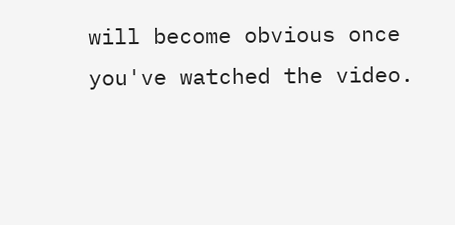will become obvious once you've watched the video.